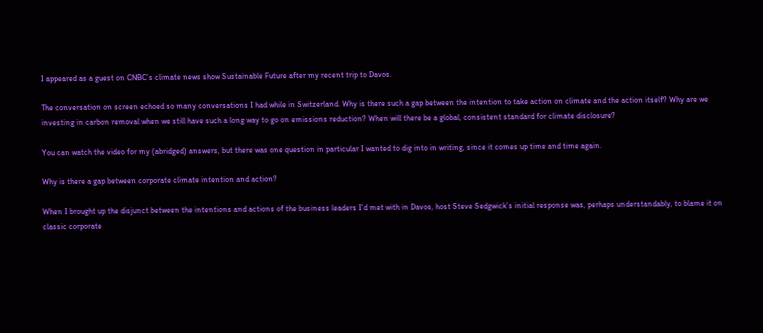I appeared as a guest on CNBC’s climate news show Sustainable Future after my recent trip to Davos.

The conversation on screen echoed so many conversations I had while in Switzerland. Why is there such a gap between the intention to take action on climate and the action itself? Why are we investing in carbon removal when we still have such a long way to go on emissions reduction? When will there be a global, consistent standard for climate disclosure?

You can watch the video for my (abridged) answers, but there was one question in particular I wanted to dig into in writing, since it comes up time and time again.

Why is there a gap between corporate climate intention and action?

When I brought up the disjunct between the intentions and actions of the business leaders I’d met with in Davos, host Steve Sedgwick’s initial response was, perhaps understandably, to blame it on classic corporate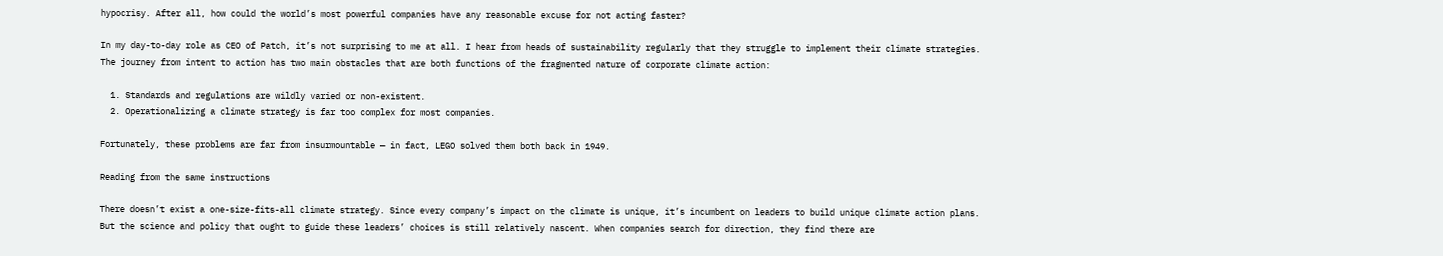hypocrisy. After all, how could the world’s most powerful companies have any reasonable excuse for not acting faster?

In my day-to-day role as CEO of Patch, it’s not surprising to me at all. I hear from heads of sustainability regularly that they struggle to implement their climate strategies. The journey from intent to action has two main obstacles that are both functions of the fragmented nature of corporate climate action:

  1. Standards and regulations are wildly varied or non-existent.
  2. Operationalizing a climate strategy is far too complex for most companies.

Fortunately, these problems are far from insurmountable — in fact, LEGO solved them both back in 1949.

Reading from the same instructions

There doesn’t exist a one-size-fits-all climate strategy. Since every company’s impact on the climate is unique, it’s incumbent on leaders to build unique climate action plans. But the science and policy that ought to guide these leaders’ choices is still relatively nascent. When companies search for direction, they find there are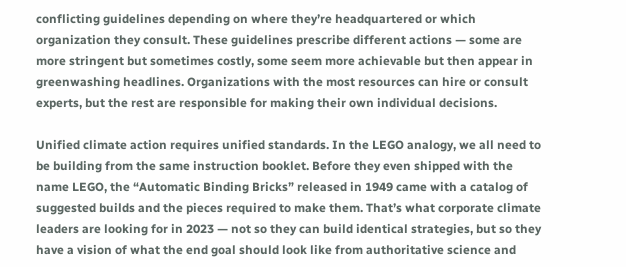conflicting guidelines depending on where they’re headquartered or which organization they consult. These guidelines prescribe different actions — some are more stringent but sometimes costly, some seem more achievable but then appear in greenwashing headlines. Organizations with the most resources can hire or consult experts, but the rest are responsible for making their own individual decisions.

Unified climate action requires unified standards. In the LEGO analogy, we all need to be building from the same instruction booklet. Before they even shipped with the name LEGO, the “Automatic Binding Bricks” released in 1949 came with a catalog of suggested builds and the pieces required to make them. That’s what corporate climate leaders are looking for in 2023 — not so they can build identical strategies, but so they have a vision of what the end goal should look like from authoritative science and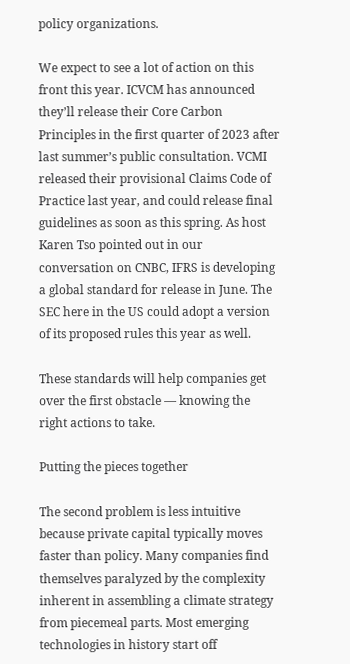policy organizations.

We expect to see a lot of action on this front this year. ICVCM has announced they’ll release their Core Carbon Principles in the first quarter of 2023 after last summer’s public consultation. VCMI released their provisional Claims Code of Practice last year, and could release final guidelines as soon as this spring. As host Karen Tso pointed out in our conversation on CNBC, IFRS is developing a global standard for release in June. The SEC here in the US could adopt a version of its proposed rules this year as well.

These standards will help companies get over the first obstacle — knowing the right actions to take.

Putting the pieces together

The second problem is less intuitive because private capital typically moves faster than policy. Many companies find themselves paralyzed by the complexity inherent in assembling a climate strategy from piecemeal parts. Most emerging technologies in history start off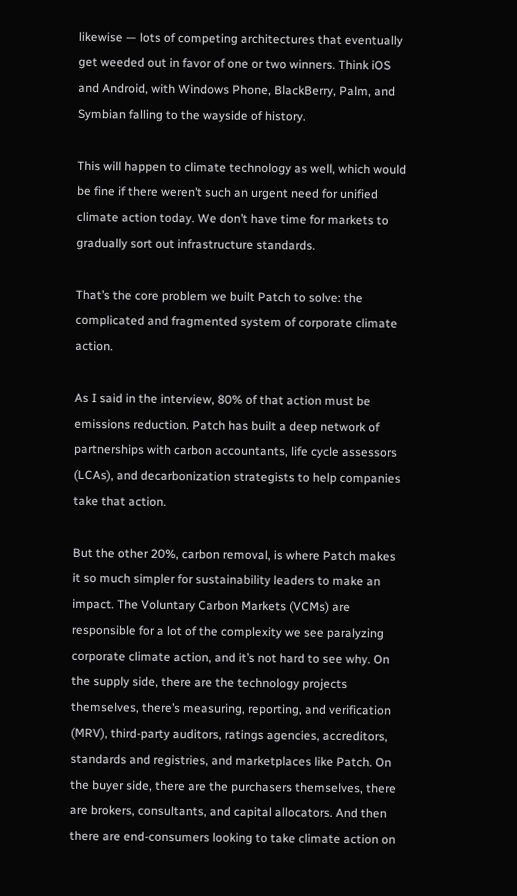likewise — lots of competing architectures that eventually get weeded out in favor of one or two winners. Think iOS and Android, with Windows Phone, BlackBerry, Palm, and Symbian falling to the wayside of history.

This will happen to climate technology as well, which would be fine if there weren’t such an urgent need for unified climate action today. We don’t have time for markets to gradually sort out infrastructure standards.

That’s the core problem we built Patch to solve: the complicated and fragmented system of corporate climate action.

As I said in the interview, 80% of that action must be emissions reduction. Patch has built a deep network of partnerships with carbon accountants, life cycle assessors (LCAs), and decarbonization strategists to help companies take that action.

But the other 20%, carbon removal, is where Patch makes it so much simpler for sustainability leaders to make an impact. The Voluntary Carbon Markets (VCMs) are responsible for a lot of the complexity we see paralyzing corporate climate action, and it’s not hard to see why. On the supply side, there are the technology projects themselves, there’s measuring, reporting, and verification (MRV), third-party auditors, ratings agencies, accreditors, standards and registries, and marketplaces like Patch. On the buyer side, there are the purchasers themselves, there are brokers, consultants, and capital allocators. And then there are end-consumers looking to take climate action on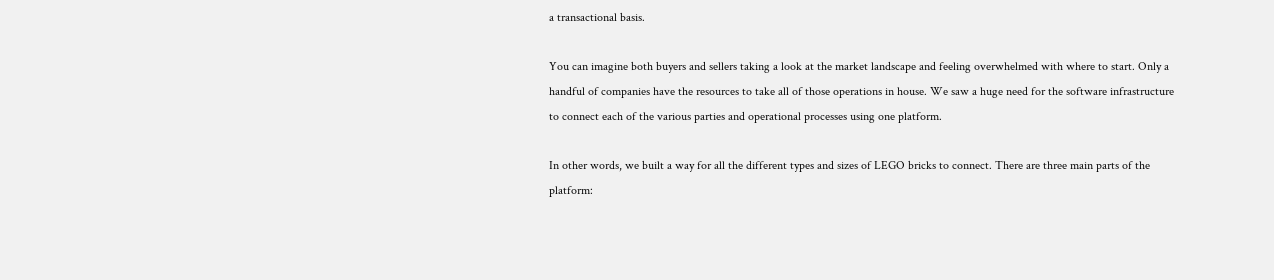a transactional basis.

You can imagine both buyers and sellers taking a look at the market landscape and feeling overwhelmed with where to start. Only a handful of companies have the resources to take all of those operations in house. We saw a huge need for the software infrastructure to connect each of the various parties and operational processes using one platform.

In other words, we built a way for all the different types and sizes of LEGO bricks to connect. There are three main parts of the platform: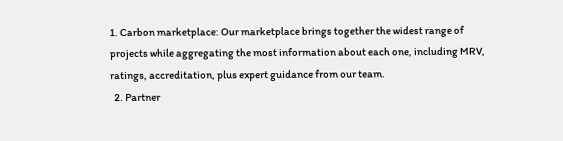1. Carbon marketplace: Our marketplace brings together the widest range of projects while aggregating the most information about each one, including MRV, ratings, accreditation, plus expert guidance from our team.
  2. Partner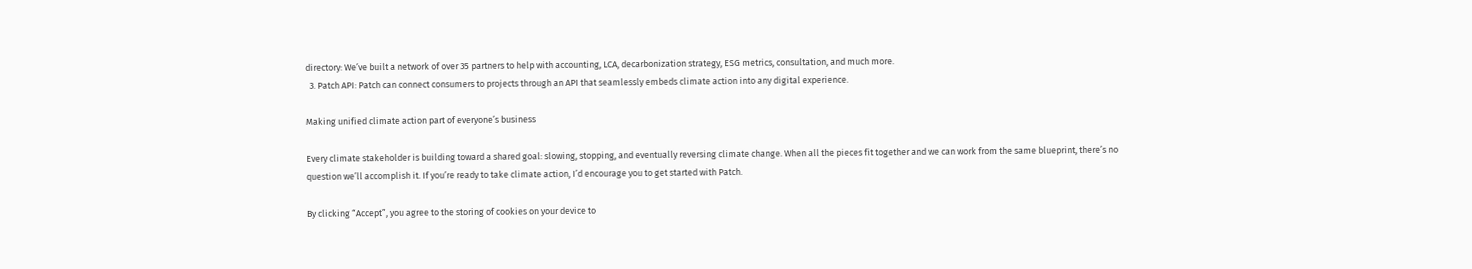directory: We’ve built a network of over 35 partners to help with accounting, LCA, decarbonization strategy, ESG metrics, consultation, and much more.
  3. Patch API: Patch can connect consumers to projects through an API that seamlessly embeds climate action into any digital experience.

Making unified climate action part of everyone’s business

Every climate stakeholder is building toward a shared goal: slowing, stopping, and eventually reversing climate change. When all the pieces fit together and we can work from the same blueprint, there’s no question we’ll accomplish it. If you’re ready to take climate action, I’d encourage you to get started with Patch.

By clicking “Accept”, you agree to the storing of cookies on your device to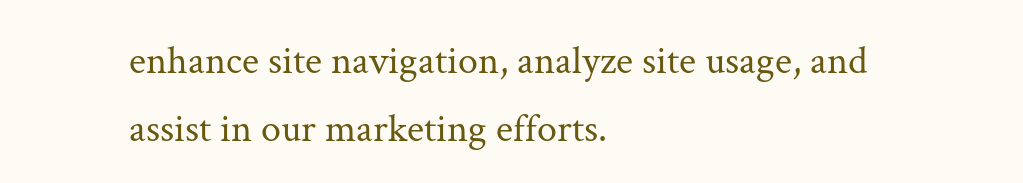enhance site navigation, analyze site usage, and assist in our marketing efforts.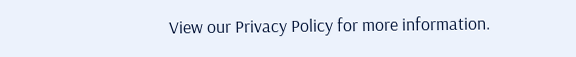View our Privacy Policy for more information.